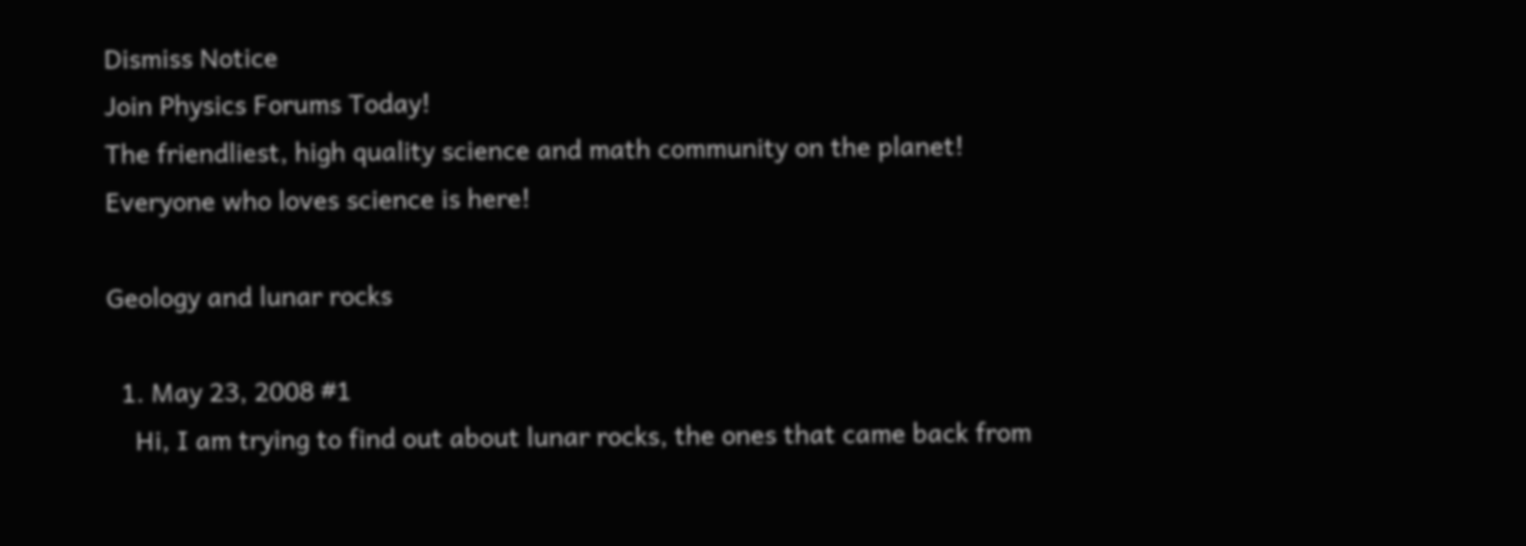Dismiss Notice
Join Physics Forums Today!
The friendliest, high quality science and math community on the planet! Everyone who loves science is here!

Geology and lunar rocks

  1. May 23, 2008 #1
    Hi, I am trying to find out about lunar rocks, the ones that came back from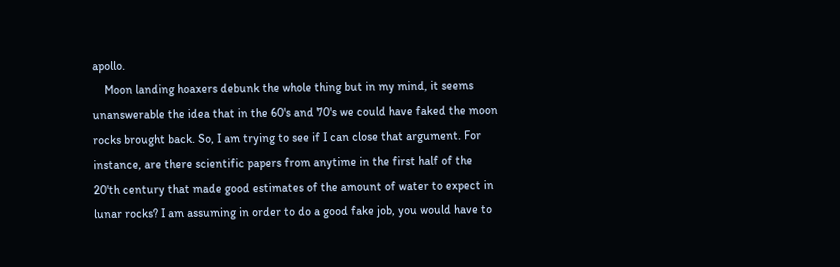apollo.
    Moon landing hoaxers debunk the whole thing but in my mind, it seems unanswerable the idea that in the 60's and 70's we could have faked the moon rocks brought back. So, I am trying to see if I can close that argument. For instance, are there scientific papers from anytime in the first half of the 20'th century that made good estimates of the amount of water to expect in lunar rocks? I am assuming in order to do a good fake job, you would have to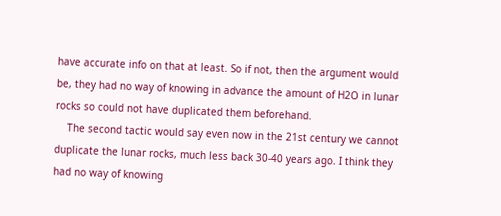have accurate info on that at least. So if not, then the argument would be, they had no way of knowing in advance the amount of H2O in lunar rocks so could not have duplicated them beforehand.
    The second tactic would say even now in the 21st century we cannot duplicate the lunar rocks, much less back 30-40 years ago. I think they had no way of knowing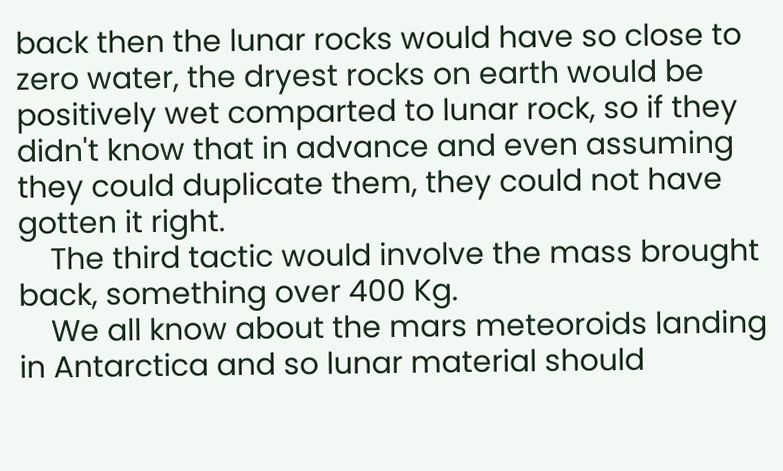back then the lunar rocks would have so close to zero water, the dryest rocks on earth would be positively wet comparted to lunar rock, so if they didn't know that in advance and even assuming they could duplicate them, they could not have gotten it right.
    The third tactic would involve the mass brought back, something over 400 Kg.
    We all know about the mars meteoroids landing in Antarctica and so lunar material should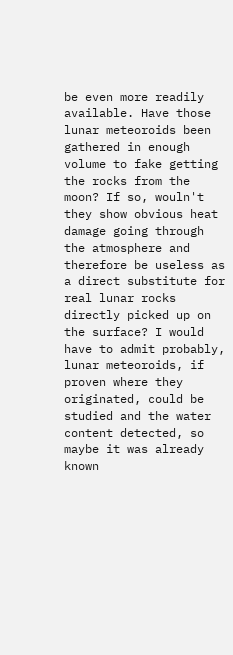be even more readily available. Have those lunar meteoroids been gathered in enough volume to fake getting the rocks from the moon? If so, wouln't they show obvious heat damage going through the atmosphere and therefore be useless as a direct substitute for real lunar rocks directly picked up on the surface? I would have to admit probably, lunar meteoroids, if proven where they originated, could be studied and the water content detected, so maybe it was already known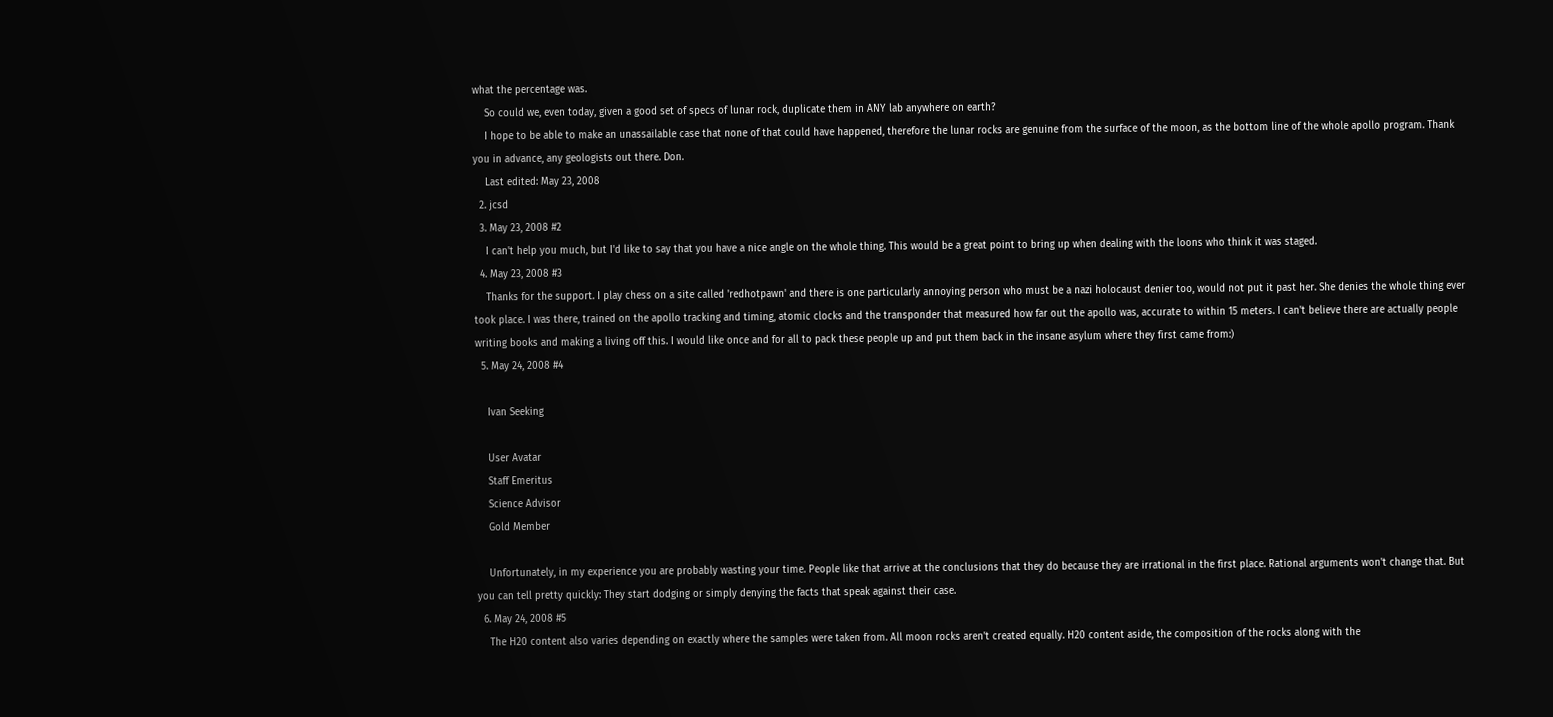what the percentage was.
    So could we, even today, given a good set of specs of lunar rock, duplicate them in ANY lab anywhere on earth?
    I hope to be able to make an unassailable case that none of that could have happened, therefore the lunar rocks are genuine from the surface of the moon, as the bottom line of the whole apollo program. Thank you in advance, any geologists out there. Don.
    Last edited: May 23, 2008
  2. jcsd
  3. May 23, 2008 #2
    I can't help you much, but I'd like to say that you have a nice angle on the whole thing. This would be a great point to bring up when dealing with the loons who think it was staged.
  4. May 23, 2008 #3
    Thanks for the support. I play chess on a site called 'redhotpawn' and there is one particularly annoying person who must be a nazi holocaust denier too, would not put it past her. She denies the whole thing ever took place. I was there, trained on the apollo tracking and timing, atomic clocks and the transponder that measured how far out the apollo was, accurate to within 15 meters. I can't believe there are actually people writing books and making a living off this. I would like once and for all to pack these people up and put them back in the insane asylum where they first came from:)
  5. May 24, 2008 #4

    Ivan Seeking

    User Avatar
    Staff Emeritus
    Science Advisor
    Gold Member

    Unfortunately, in my experience you are probably wasting your time. People like that arrive at the conclusions that they do because they are irrational in the first place. Rational arguments won't change that. But you can tell pretty quickly: They start dodging or simply denying the facts that speak against their case.
  6. May 24, 2008 #5
    The H20 content also varies depending on exactly where the samples were taken from. All moon rocks aren't created equally. H20 content aside, the composition of the rocks along with the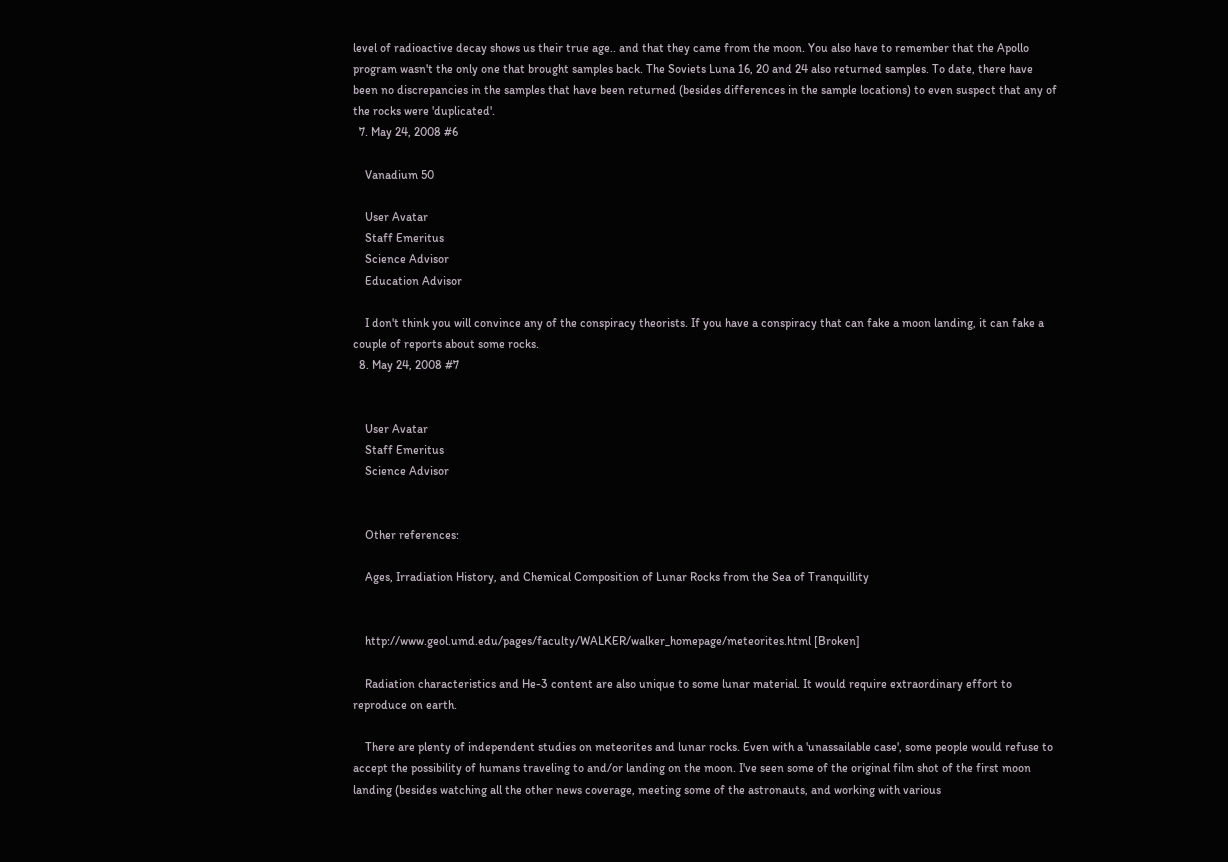level of radioactive decay shows us their true age.. and that they came from the moon. You also have to remember that the Apollo program wasn't the only one that brought samples back. The Soviets Luna 16, 20 and 24 also returned samples. To date, there have been no discrepancies in the samples that have been returned (besides differences in the sample locations) to even suspect that any of the rocks were 'duplicated'.
  7. May 24, 2008 #6

    Vanadium 50

    User Avatar
    Staff Emeritus
    Science Advisor
    Education Advisor

    I don't think you will convince any of the conspiracy theorists. If you have a conspiracy that can fake a moon landing, it can fake a couple of reports about some rocks.
  8. May 24, 2008 #7


    User Avatar
    Staff Emeritus
    Science Advisor


    Other references:

    Ages, Irradiation History, and Chemical Composition of Lunar Rocks from the Sea of Tranquillity


    http://www.geol.umd.edu/pages/faculty/WALKER/walker_homepage/meteorites.html [Broken]

    Radiation characteristics and He-3 content are also unique to some lunar material. It would require extraordinary effort to reproduce on earth.

    There are plenty of independent studies on meteorites and lunar rocks. Even with a 'unassailable case', some people would refuse to accept the possibility of humans traveling to and/or landing on the moon. I've seen some of the original film shot of the first moon landing (besides watching all the other news coverage, meeting some of the astronauts, and working with various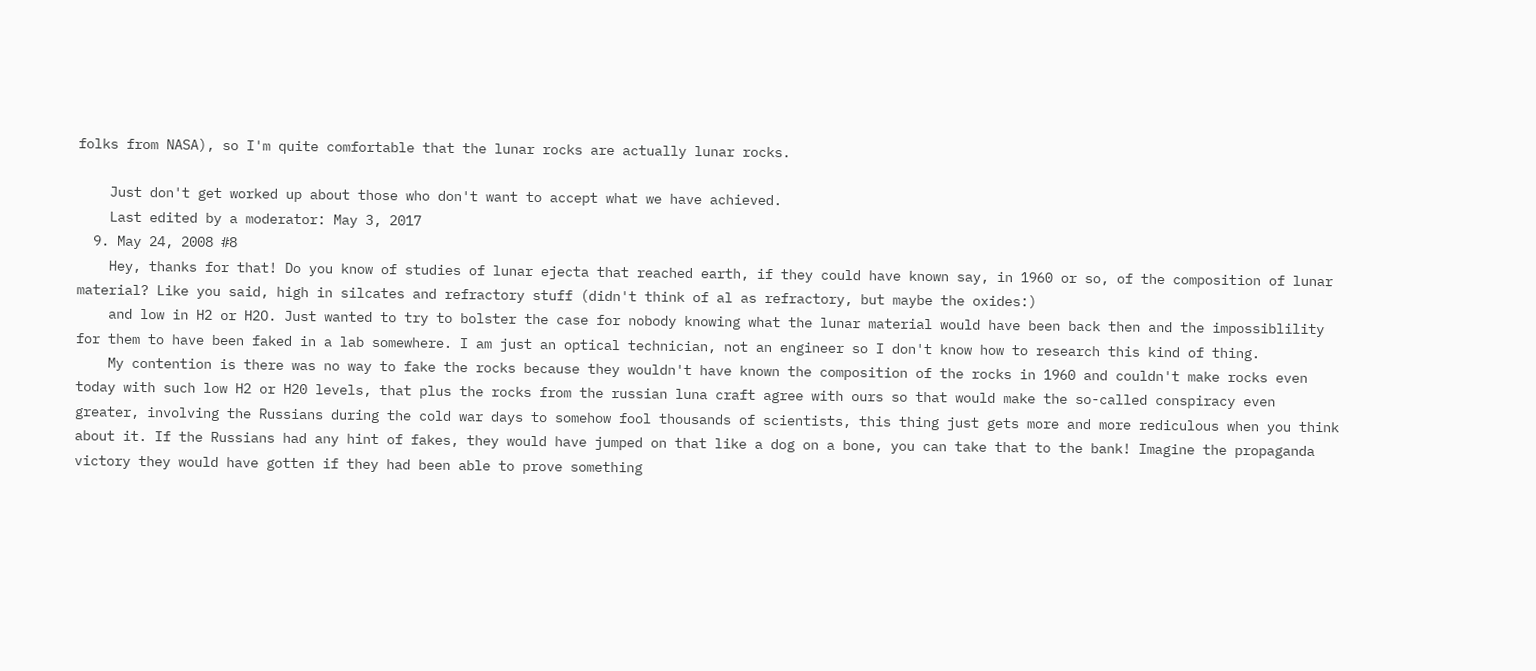folks from NASA), so I'm quite comfortable that the lunar rocks are actually lunar rocks.

    Just don't get worked up about those who don't want to accept what we have achieved.
    Last edited by a moderator: May 3, 2017
  9. May 24, 2008 #8
    Hey, thanks for that! Do you know of studies of lunar ejecta that reached earth, if they could have known say, in 1960 or so, of the composition of lunar material? Like you said, high in silcates and refractory stuff (didn't think of al as refractory, but maybe the oxides:)
    and low in H2 or H2O. Just wanted to try to bolster the case for nobody knowing what the lunar material would have been back then and the impossiblility for them to have been faked in a lab somewhere. I am just an optical technician, not an engineer so I don't know how to research this kind of thing.
    My contention is there was no way to fake the rocks because they wouldn't have known the composition of the rocks in 1960 and couldn't make rocks even today with such low H2 or H20 levels, that plus the rocks from the russian luna craft agree with ours so that would make the so-called conspiracy even greater, involving the Russians during the cold war days to somehow fool thousands of scientists, this thing just gets more and more rediculous when you think about it. If the Russians had any hint of fakes, they would have jumped on that like a dog on a bone, you can take that to the bank! Imagine the propaganda victory they would have gotten if they had been able to prove something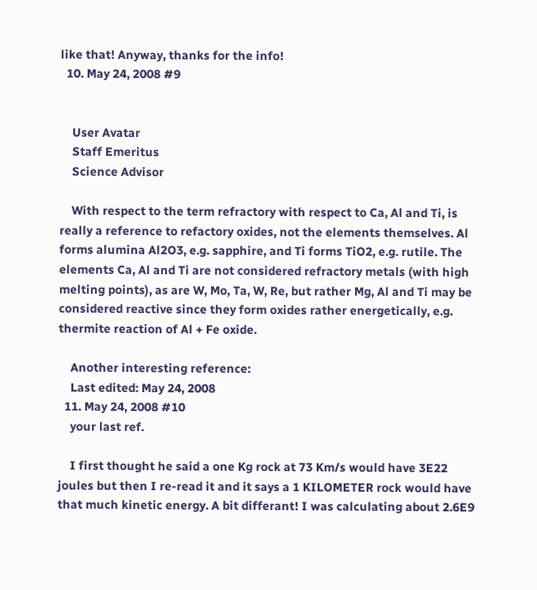like that! Anyway, thanks for the info!
  10. May 24, 2008 #9


    User Avatar
    Staff Emeritus
    Science Advisor

    With respect to the term refractory with respect to Ca, Al and Ti, is really a reference to refactory oxides, not the elements themselves. Al forms alumina Al2O3, e.g. sapphire, and Ti forms TiO2, e.g. rutile. The elements Ca, Al and Ti are not considered refractory metals (with high melting points), as are W, Mo, Ta, W, Re, but rather Mg, Al and Ti may be considered reactive since they form oxides rather energetically, e.g. thermite reaction of Al + Fe oxide.

    Another interesting reference:
    Last edited: May 24, 2008
  11. May 24, 2008 #10
    your last ref.

    I first thought he said a one Kg rock at 73 Km/s would have 3E22 joules but then I re-read it and it says a 1 KILOMETER rock would have that much kinetic energy. A bit differant! I was calculating about 2.6E9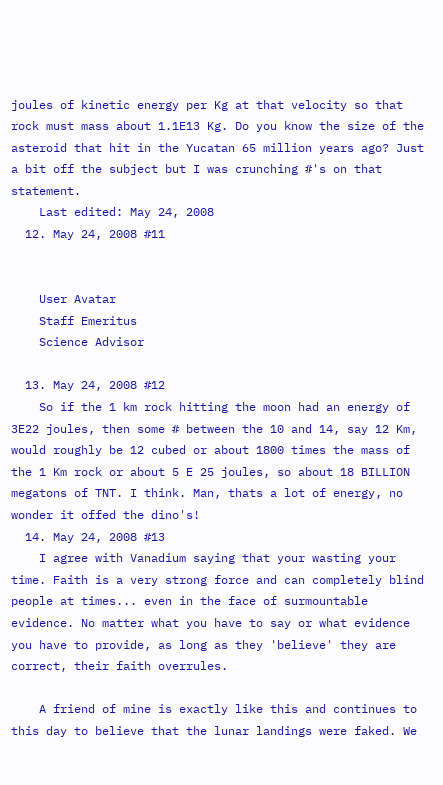joules of kinetic energy per Kg at that velocity so that rock must mass about 1.1E13 Kg. Do you know the size of the asteroid that hit in the Yucatan 65 million years ago? Just a bit off the subject but I was crunching #'s on that statement.
    Last edited: May 24, 2008
  12. May 24, 2008 #11


    User Avatar
    Staff Emeritus
    Science Advisor

  13. May 24, 2008 #12
    So if the 1 km rock hitting the moon had an energy of 3E22 joules, then some # between the 10 and 14, say 12 Km, would roughly be 12 cubed or about 1800 times the mass of the 1 Km rock or about 5 E 25 joules, so about 18 BILLION megatons of TNT. I think. Man, thats a lot of energy, no wonder it offed the dino's!
  14. May 24, 2008 #13
    I agree with Vanadium saying that your wasting your time. Faith is a very strong force and can completely blind people at times... even in the face of surmountable evidence. No matter what you have to say or what evidence you have to provide, as long as they 'believe' they are correct, their faith overrules.

    A friend of mine is exactly like this and continues to this day to believe that the lunar landings were faked. We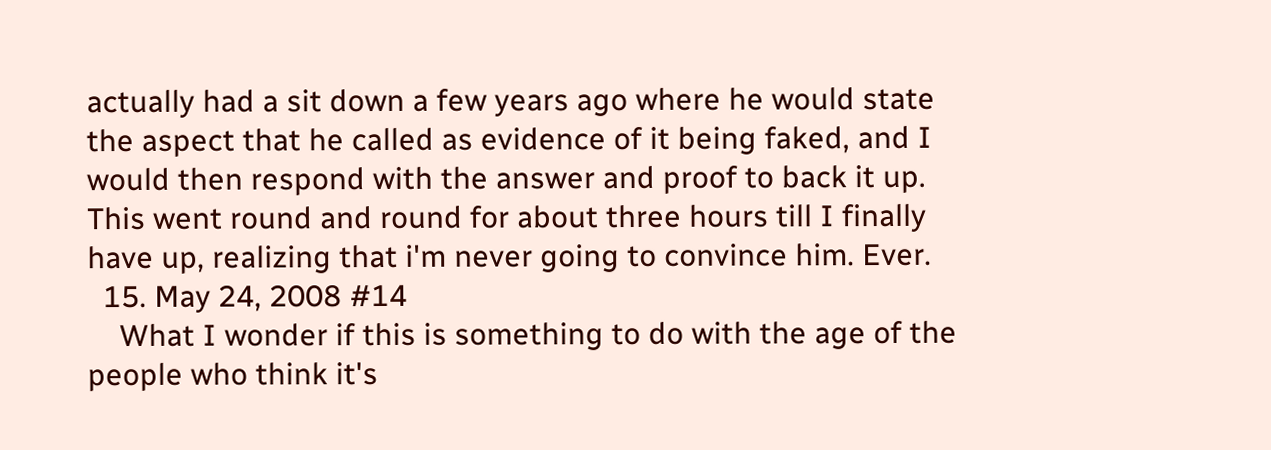actually had a sit down a few years ago where he would state the aspect that he called as evidence of it being faked, and I would then respond with the answer and proof to back it up. This went round and round for about three hours till I finally have up, realizing that i'm never going to convince him. Ever.
  15. May 24, 2008 #14
    What I wonder if this is something to do with the age of the people who think it's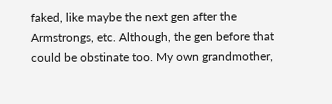faked, like maybe the next gen after the Armstrongs, etc. Although, the gen before that could be obstinate too. My own grandmother,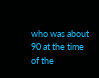who was about 90 at the time of the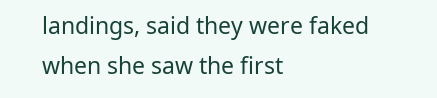landings, said they were faked when she saw the first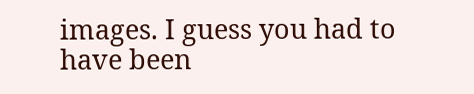images. I guess you had to have been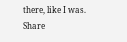there, like I was.
Share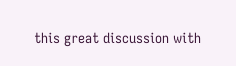this great discussion with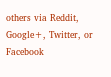others via Reddit, Google+, Twitter, or Facebook